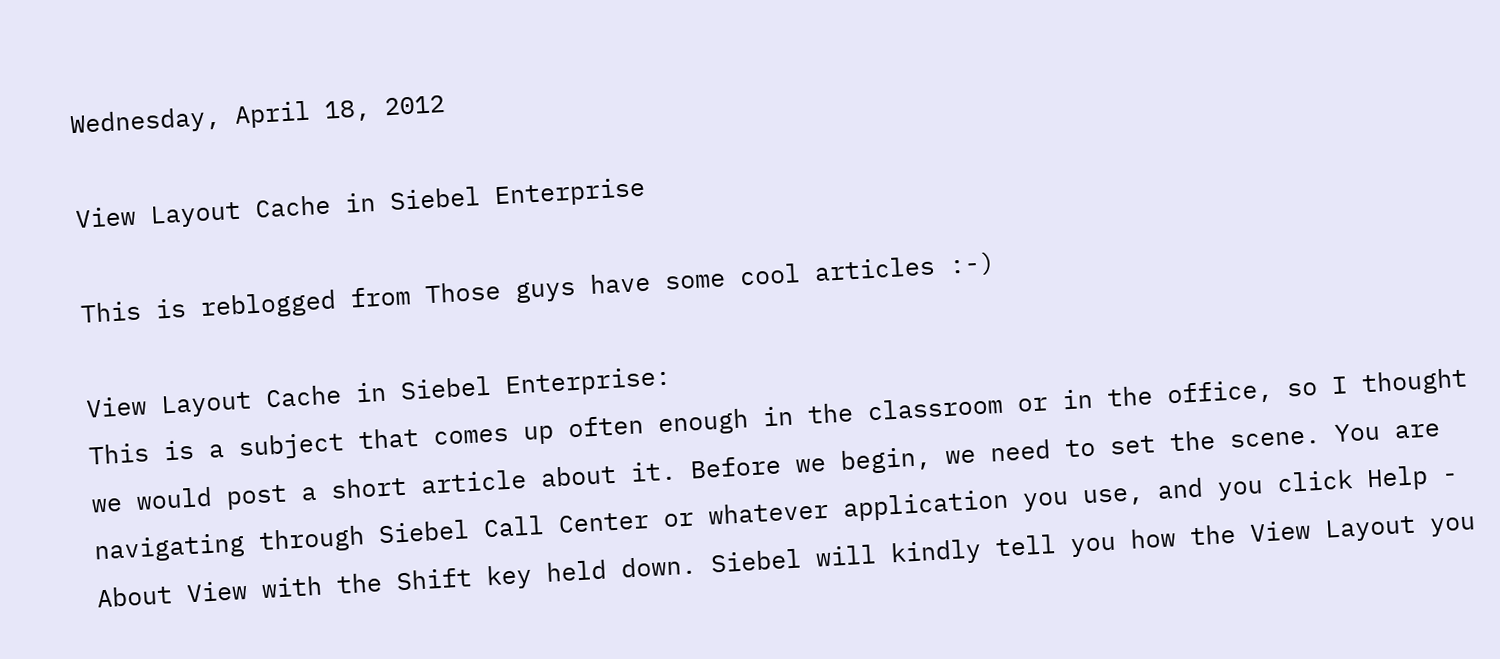Wednesday, April 18, 2012

View Layout Cache in Siebel Enterprise

This is reblogged from Those guys have some cool articles :-)

View Layout Cache in Siebel Enterprise:
This is a subject that comes up often enough in the classroom or in the office, so I thought we would post a short article about it. Before we begin, we need to set the scene. You are navigating through Siebel Call Center or whatever application you use, and you click Help - About View with the Shift key held down. Siebel will kindly tell you how the View Layout you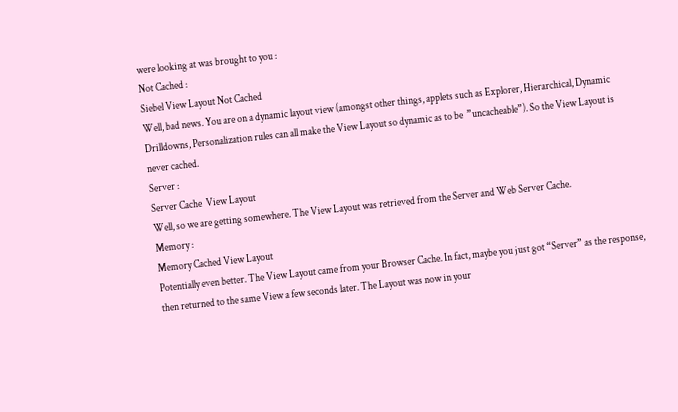were looking at was brought to you :
Not Cached :
Siebel View Layout Not Cached
Well, bad news. You are on a dynamic layout view (amongst other things, applets such as Explorer, Hierarchical, Dynamic Drilldowns, Personalization rules can all make the View Layout so dynamic as to be  ”uncacheable”). So the View Layout is never cached.
Server :
Server Cache  View Layout
Well, so we are getting somewhere. The View Layout was retrieved from the Server and Web Server Cache.
Memory :
Memory Cached View Layout
Potentially even better. The View Layout came from your Browser Cache. In fact, maybe you just got “Server” as the response, then returned to the same View a few seconds later. The Layout was now in your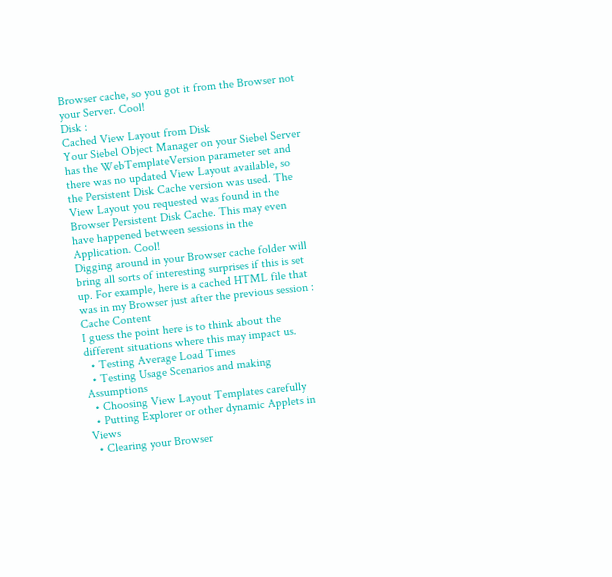Browser cache, so you got it from the Browser not your Server. Cool!
Disk :
Cached View Layout from Disk
Your Siebel Object Manager on your Siebel Server has the WebTemplateVersion parameter set and there was no updated View Layout available, so the Persistent Disk Cache version was used. The View Layout you requested was found in the Browser Persistent Disk Cache. This may even have happened between sessions in the Application. Cool!
Digging around in your Browser cache folder will bring all sorts of interesting surprises if this is set up. For example, here is a cached HTML file that was in my Browser just after the previous session :
Cache Content
I guess the point here is to think about the different situations where this may impact us.
  • Testing Average Load Times
  • Testing Usage Scenarios and making Assumptions
  • Choosing View Layout Templates carefully
  • Putting Explorer or other dynamic Applets in Views
  • Clearing your Browser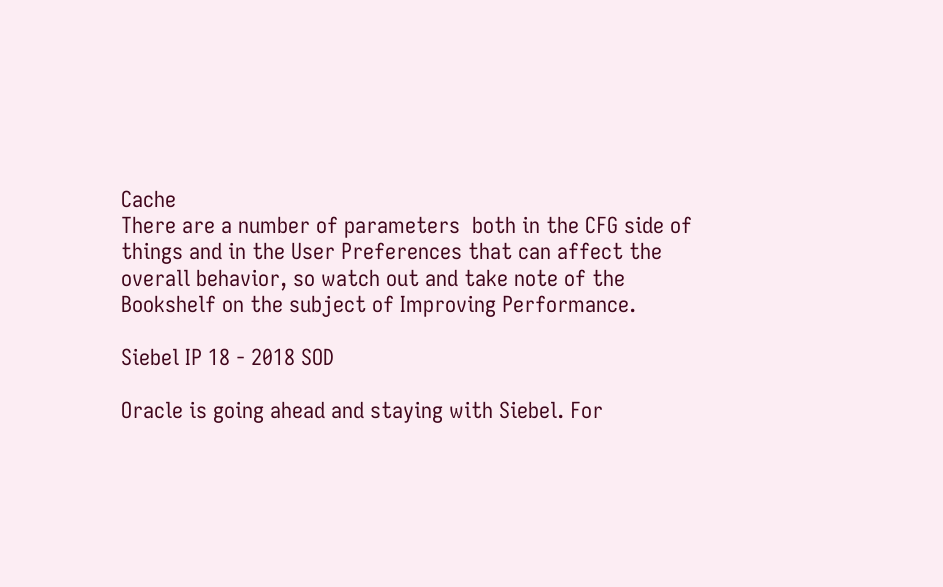Cache
There are a number of parameters  both in the CFG side of things and in the User Preferences that can affect the overall behavior, so watch out and take note of the Bookshelf on the subject of Improving Performance.

Siebel IP 18 - 2018 SOD

Oracle is going ahead and staying with Siebel. For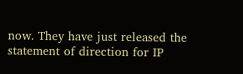now. They have just released the statement of direction for IP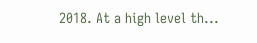2018. At a high level th...